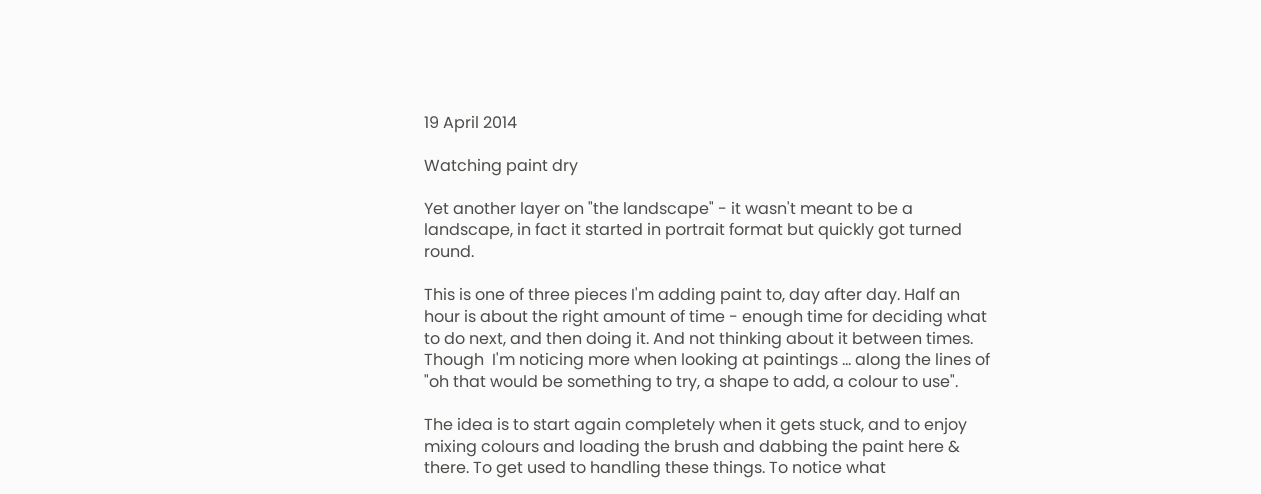19 April 2014

Watching paint dry

Yet another layer on "the landscape" - it wasn't meant to be a landscape, in fact it started in portrait format but quickly got turned round.

This is one of three pieces I'm adding paint to, day after day. Half an hour is about the right amount of time - enough time for deciding what to do next, and then doing it. And not thinking about it between times. Though  I'm noticing more when looking at paintings ... along the lines of "oh that would be something to try, a shape to add, a colour to use".

The idea is to start again completely when it gets stuck, and to enjoy mixing colours and loading the brush and dabbing the paint here & there. To get used to handling these things. To notice what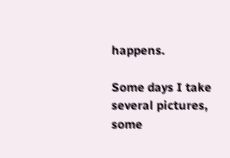happens.

Some days I take several pictures, some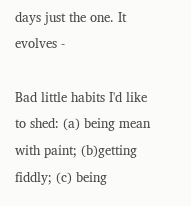days just the one. It evolves -

Bad little habits I'd like to shed: (a) being mean with paint; (b)getting fiddly; (c) being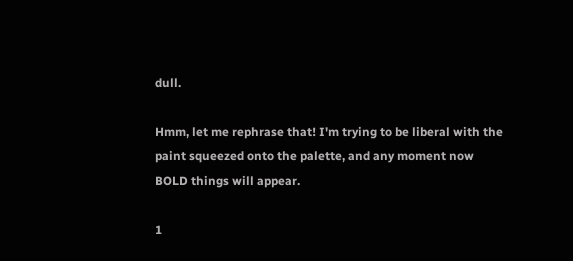dull.

Hmm, let me rephrase that! I'm trying to be liberal with the paint squeezed onto the palette, and any moment now BOLD things will appear.

1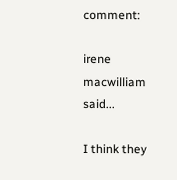comment:

irene macwilliam said...

I think they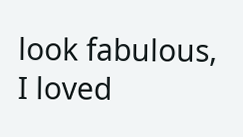look fabulous, I loved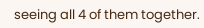seeing all 4 of them together.